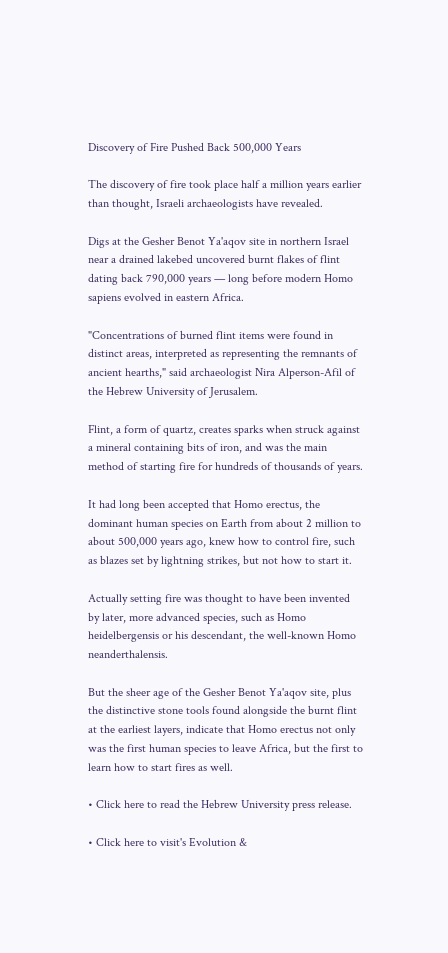Discovery of Fire Pushed Back 500,000 Years

The discovery of fire took place half a million years earlier than thought, Israeli archaeologists have revealed.

Digs at the Gesher Benot Ya'aqov site in northern Israel near a drained lakebed uncovered burnt flakes of flint dating back 790,000 years — long before modern Homo sapiens evolved in eastern Africa.

"Concentrations of burned flint items were found in distinct areas, interpreted as representing the remnants of ancient hearths," said archaeologist Nira Alperson-Afil of the Hebrew University of Jerusalem.

Flint, a form of quartz, creates sparks when struck against a mineral containing bits of iron, and was the main method of starting fire for hundreds of thousands of years.

It had long been accepted that Homo erectus, the dominant human species on Earth from about 2 million to about 500,000 years ago, knew how to control fire, such as blazes set by lightning strikes, but not how to start it.

Actually setting fire was thought to have been invented by later, more advanced species, such as Homo heidelbergensis or his descendant, the well-known Homo neanderthalensis.

But the sheer age of the Gesher Benot Ya'aqov site, plus the distinctive stone tools found alongside the burnt flint at the earliest layers, indicate that Homo erectus not only was the first human species to leave Africa, but the first to learn how to start fires as well.

• Click here to read the Hebrew University press release.

• Click here to visit's Evolution &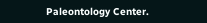Paleontology Center.